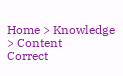Home > Knowledge > Content
Correct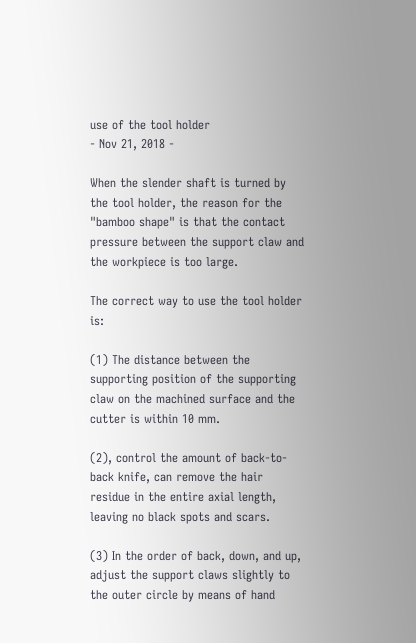use of the tool holder
- Nov 21, 2018 -

When the slender shaft is turned by the tool holder, the reason for the "bamboo shape" is that the contact pressure between the support claw and the workpiece is too large.

The correct way to use the tool holder is:

(1) The distance between the supporting position of the supporting claw on the machined surface and the cutter is within 10 mm.

(2), control the amount of back-to-back knife, can remove the hair residue in the entire axial length, leaving no black spots and scars.

(3) In the order of back, down, and up, adjust the support claws slightly to the outer circle by means of hand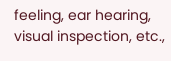feeling, ear hearing, visual inspection, etc.,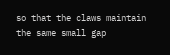so that the claws maintain the same small gap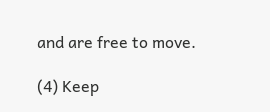and are free to move.

(4) Keep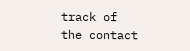track of the contact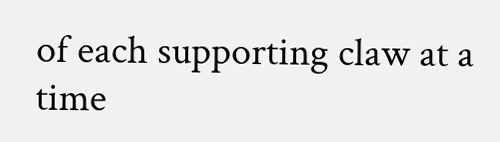of each supporting claw at a time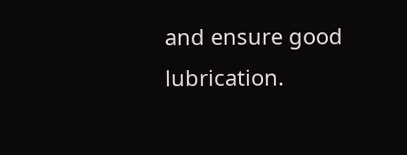and ensure good lubrication.